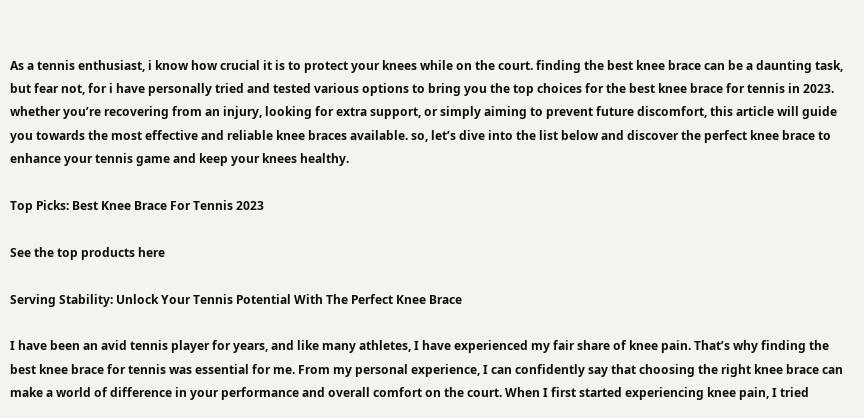As a tennis enthusiast, i know how crucial it is to protect your knees while on the court. finding the best knee brace can be a daunting task, but fear not, for i have personally tried and tested various options to bring you the top choices for the best knee brace for tennis in 2023. whether you’re recovering from an injury, looking for extra support, or simply aiming to prevent future discomfort, this article will guide you towards the most effective and reliable knee braces available. so, let’s dive into the list below and discover the perfect knee brace to enhance your tennis game and keep your knees healthy.

Top Picks: Best Knee Brace For Tennis 2023

See the top products here

Serving Stability: Unlock Your Tennis Potential With The Perfect Knee Brace

I have been an avid tennis player for years, and like many athletes, I have experienced my fair share of knee pain. That’s why finding the best knee brace for tennis was essential for me. From my personal experience, I can confidently say that choosing the right knee brace can make a world of difference in your performance and overall comfort on the court. When I first started experiencing knee pain, I tried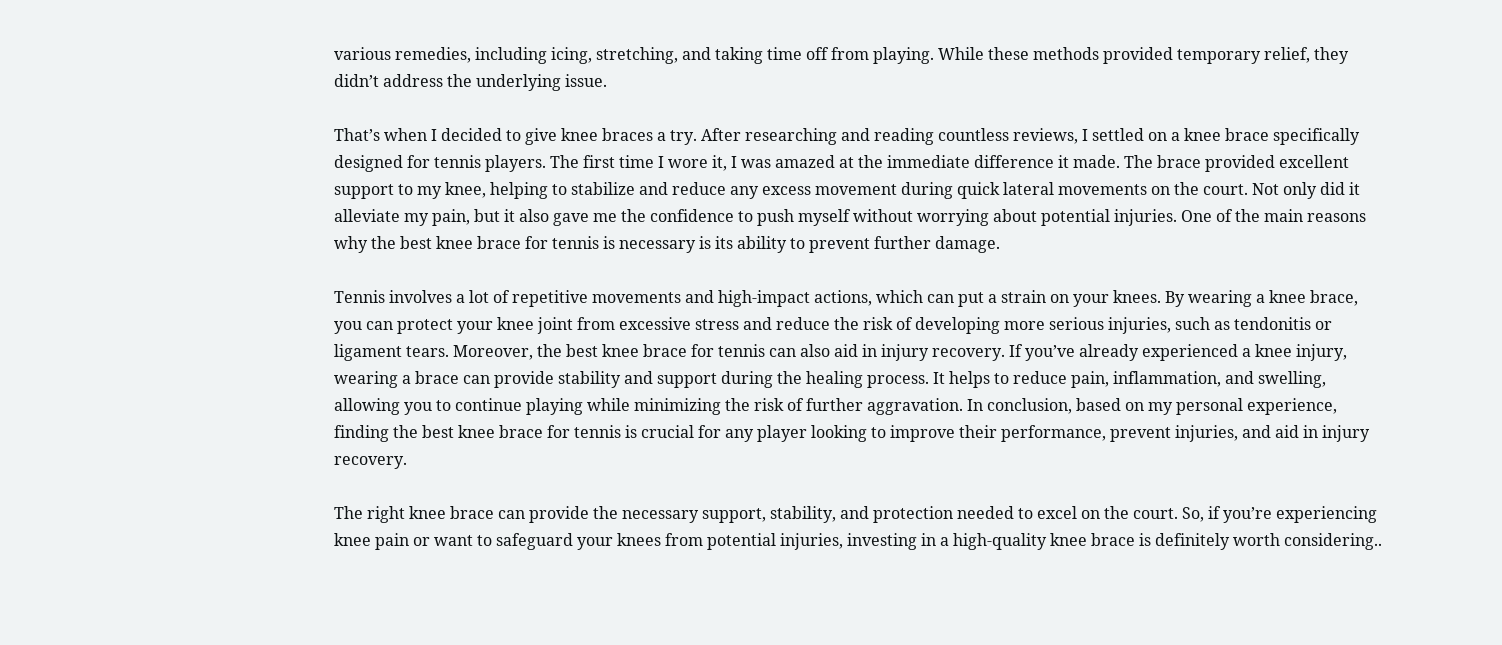various remedies, including icing, stretching, and taking time off from playing. While these methods provided temporary relief, they didn’t address the underlying issue.

That’s when I decided to give knee braces a try. After researching and reading countless reviews, I settled on a knee brace specifically designed for tennis players. The first time I wore it, I was amazed at the immediate difference it made. The brace provided excellent support to my knee, helping to stabilize and reduce any excess movement during quick lateral movements on the court. Not only did it alleviate my pain, but it also gave me the confidence to push myself without worrying about potential injuries. One of the main reasons why the best knee brace for tennis is necessary is its ability to prevent further damage.

Tennis involves a lot of repetitive movements and high-impact actions, which can put a strain on your knees. By wearing a knee brace, you can protect your knee joint from excessive stress and reduce the risk of developing more serious injuries, such as tendonitis or ligament tears. Moreover, the best knee brace for tennis can also aid in injury recovery. If you’ve already experienced a knee injury, wearing a brace can provide stability and support during the healing process. It helps to reduce pain, inflammation, and swelling, allowing you to continue playing while minimizing the risk of further aggravation. In conclusion, based on my personal experience, finding the best knee brace for tennis is crucial for any player looking to improve their performance, prevent injuries, and aid in injury recovery.

The right knee brace can provide the necessary support, stability, and protection needed to excel on the court. So, if you’re experiencing knee pain or want to safeguard your knees from potential injuries, investing in a high-quality knee brace is definitely worth considering..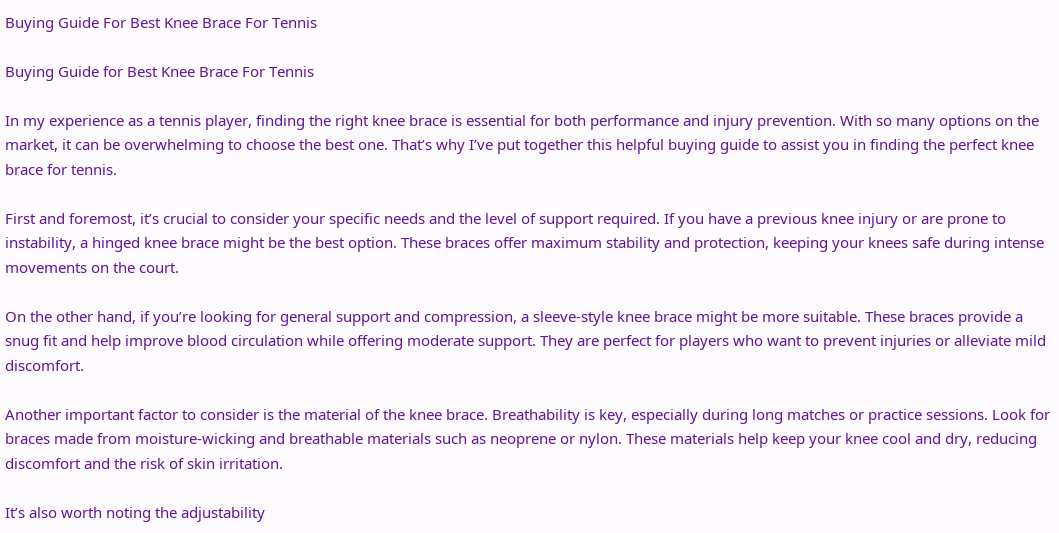Buying Guide For Best Knee Brace For Tennis

Buying Guide for Best Knee Brace For Tennis

In my experience as a tennis player, finding the right knee brace is essential for both performance and injury prevention. With so many options on the market, it can be overwhelming to choose the best one. That’s why I’ve put together this helpful buying guide to assist you in finding the perfect knee brace for tennis.

First and foremost, it’s crucial to consider your specific needs and the level of support required. If you have a previous knee injury or are prone to instability, a hinged knee brace might be the best option. These braces offer maximum stability and protection, keeping your knees safe during intense movements on the court.

On the other hand, if you’re looking for general support and compression, a sleeve-style knee brace might be more suitable. These braces provide a snug fit and help improve blood circulation while offering moderate support. They are perfect for players who want to prevent injuries or alleviate mild discomfort.

Another important factor to consider is the material of the knee brace. Breathability is key, especially during long matches or practice sessions. Look for braces made from moisture-wicking and breathable materials such as neoprene or nylon. These materials help keep your knee cool and dry, reducing discomfort and the risk of skin irritation.

It’s also worth noting the adjustability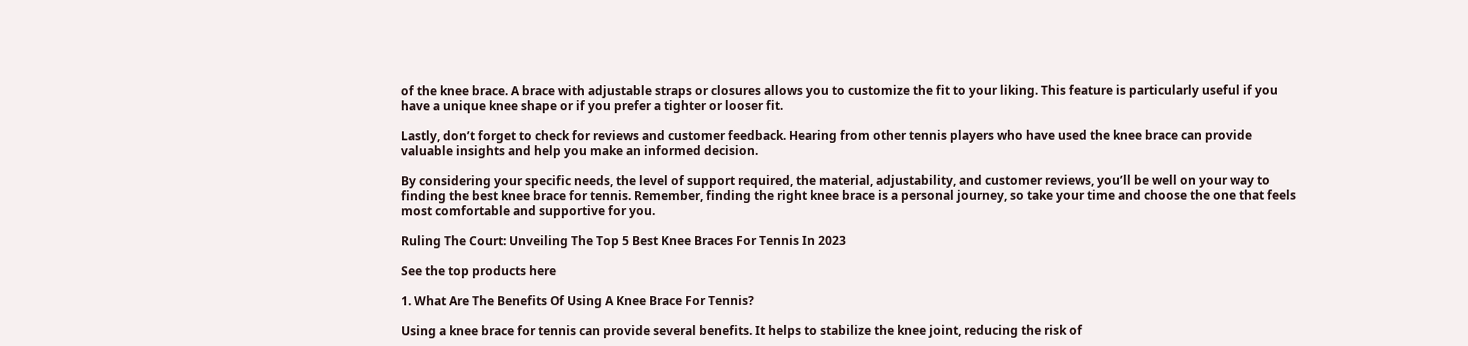of the knee brace. A brace with adjustable straps or closures allows you to customize the fit to your liking. This feature is particularly useful if you have a unique knee shape or if you prefer a tighter or looser fit.

Lastly, don’t forget to check for reviews and customer feedback. Hearing from other tennis players who have used the knee brace can provide valuable insights and help you make an informed decision.

By considering your specific needs, the level of support required, the material, adjustability, and customer reviews, you’ll be well on your way to finding the best knee brace for tennis. Remember, finding the right knee brace is a personal journey, so take your time and choose the one that feels most comfortable and supportive for you.

Ruling The Court: Unveiling The Top 5 Best Knee Braces For Tennis In 2023

See the top products here

1. What Are The Benefits Of Using A Knee Brace For Tennis?

Using a knee brace for tennis can provide several benefits. It helps to stabilize the knee joint, reducing the risk of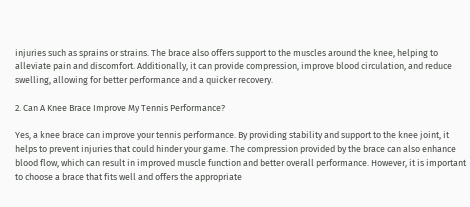injuries such as sprains or strains. The brace also offers support to the muscles around the knee, helping to alleviate pain and discomfort. Additionally, it can provide compression, improve blood circulation, and reduce swelling, allowing for better performance and a quicker recovery.

2. Can A Knee Brace Improve My Tennis Performance?

Yes, a knee brace can improve your tennis performance. By providing stability and support to the knee joint, it helps to prevent injuries that could hinder your game. The compression provided by the brace can also enhance blood flow, which can result in improved muscle function and better overall performance. However, it is important to choose a brace that fits well and offers the appropriate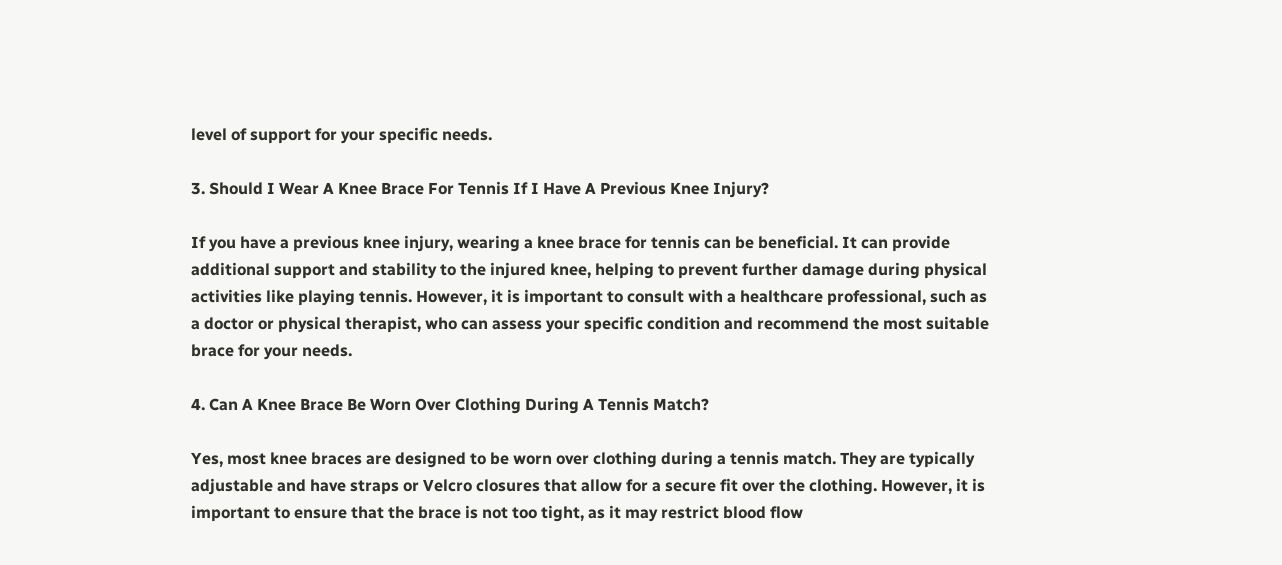level of support for your specific needs.

3. Should I Wear A Knee Brace For Tennis If I Have A Previous Knee Injury?

If you have a previous knee injury, wearing a knee brace for tennis can be beneficial. It can provide additional support and stability to the injured knee, helping to prevent further damage during physical activities like playing tennis. However, it is important to consult with a healthcare professional, such as a doctor or physical therapist, who can assess your specific condition and recommend the most suitable brace for your needs.

4. Can A Knee Brace Be Worn Over Clothing During A Tennis Match?

Yes, most knee braces are designed to be worn over clothing during a tennis match. They are typically adjustable and have straps or Velcro closures that allow for a secure fit over the clothing. However, it is important to ensure that the brace is not too tight, as it may restrict blood flow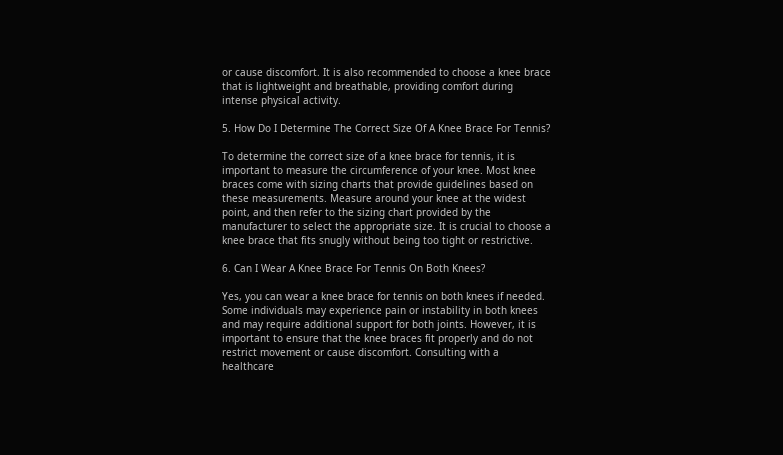or cause discomfort. It is also recommended to choose a knee brace that is lightweight and breathable, providing comfort during intense physical activity.

5. How Do I Determine The Correct Size Of A Knee Brace For Tennis?

To determine the correct size of a knee brace for tennis, it is important to measure the circumference of your knee. Most knee braces come with sizing charts that provide guidelines based on these measurements. Measure around your knee at the widest point, and then refer to the sizing chart provided by the manufacturer to select the appropriate size. It is crucial to choose a knee brace that fits snugly without being too tight or restrictive.

6. Can I Wear A Knee Brace For Tennis On Both Knees?

Yes, you can wear a knee brace for tennis on both knees if needed. Some individuals may experience pain or instability in both knees and may require additional support for both joints. However, it is important to ensure that the knee braces fit properly and do not restrict movement or cause discomfort. Consulting with a healthcare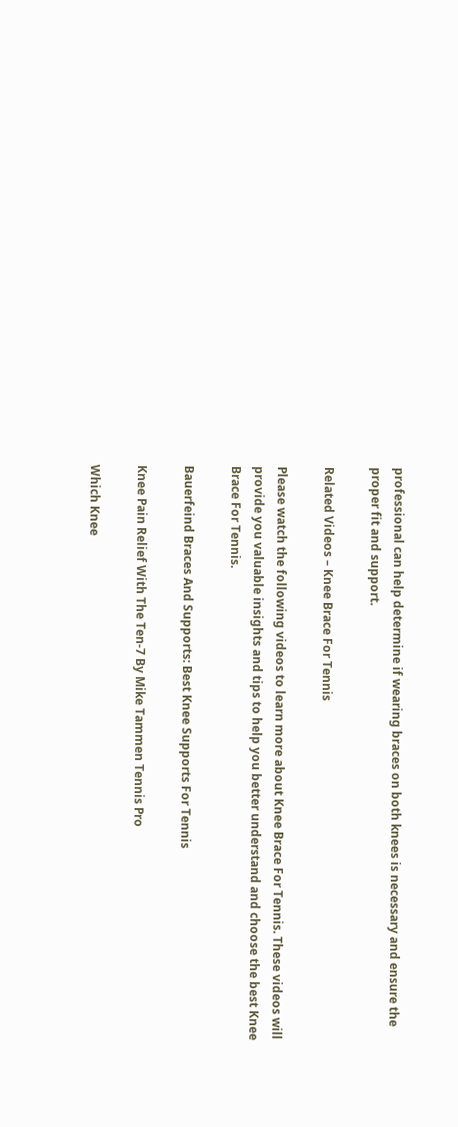professional can help determine if wearing braces on both knees is necessary and ensure the proper fit and support.

Related Videos – Knee Brace For Tennis

Please watch the following videos to learn more about Knee Brace For Tennis. These videos will provide you valuable insights and tips to help you better understand and choose the best Knee Brace For Tennis.

Bauerfeind Braces And Supports: Best Knee Supports For Tennis

Knee Pain Relief With The Ten-7 By Mike Tammen Tennis Pro

Which Knee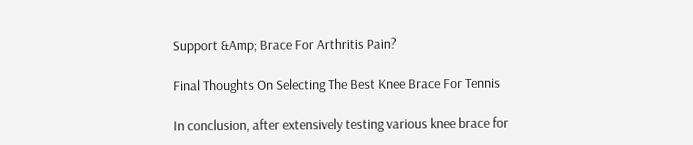Support &Amp; Brace For Arthritis Pain?

Final Thoughts On Selecting The Best Knee Brace For Tennis

In conclusion, after extensively testing various knee brace for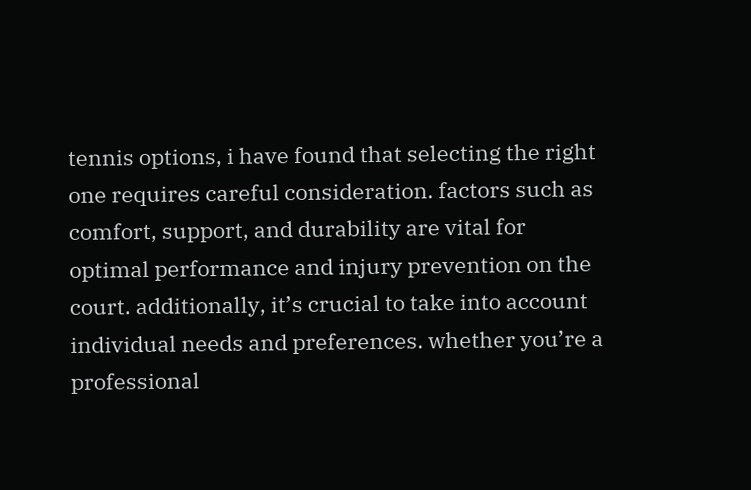tennis options, i have found that selecting the right one requires careful consideration. factors such as comfort, support, and durability are vital for optimal performance and injury prevention on the court. additionally, it’s crucial to take into account individual needs and preferences. whether you’re a professional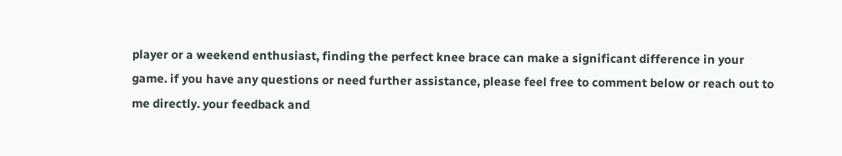player or a weekend enthusiast, finding the perfect knee brace can make a significant difference in your game. if you have any questions or need further assistance, please feel free to comment below or reach out to me directly. your feedback and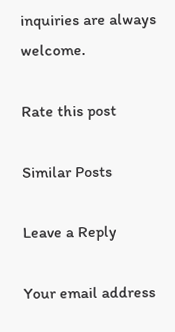inquiries are always welcome.

Rate this post

Similar Posts

Leave a Reply

Your email address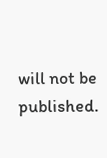will not be published.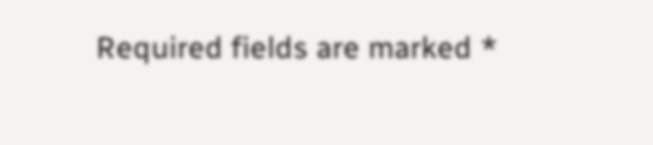Required fields are marked *